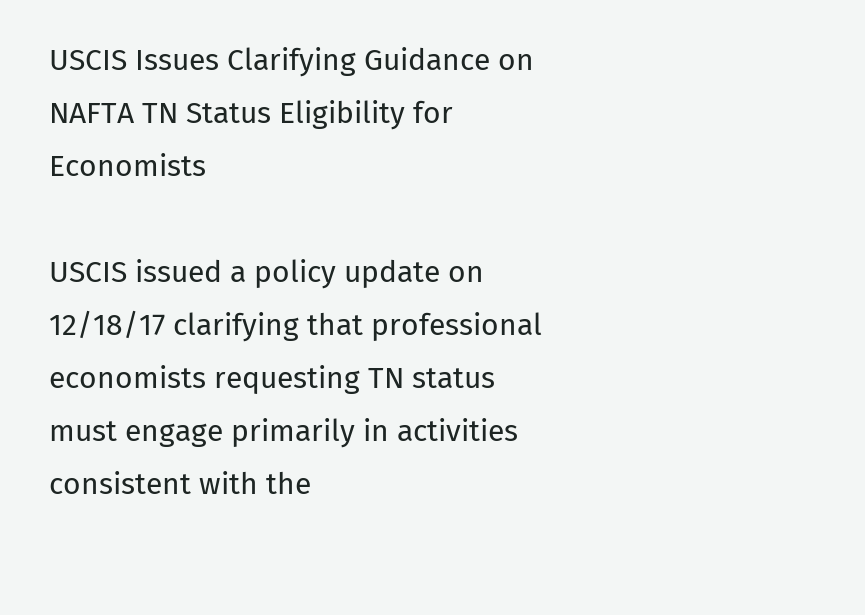USCIS Issues Clarifying Guidance on NAFTA TN Status Eligibility for Economists

USCIS issued a policy update on 12/18/17 clarifying that professional economists requesting TN status must engage primarily in activities consistent with the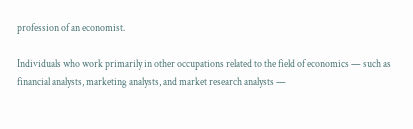profession of an economist.

Individuals who work primarily in other occupations related to the field of economics — such as financial analysts, marketing analysts, and market research analysts —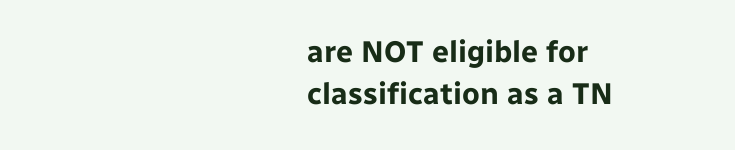are NOT eligible for classification as a TN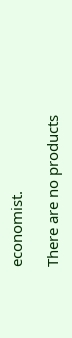economist.

There are no products